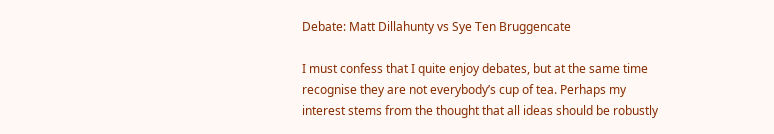Debate: Matt Dillahunty vs Sye Ten Bruggencate

I must confess that I quite enjoy debates, but at the same time recognise they are not everybody’s cup of tea. Perhaps my interest stems from the thought that all ideas should be robustly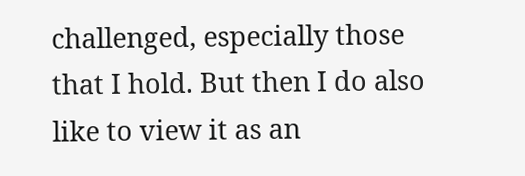challenged, especially those that I hold. But then I do also like to view it as an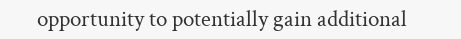opportunity to potentially gain additional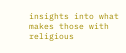insights into what makes those with religious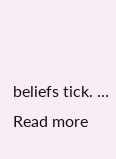beliefs tick. … Read more